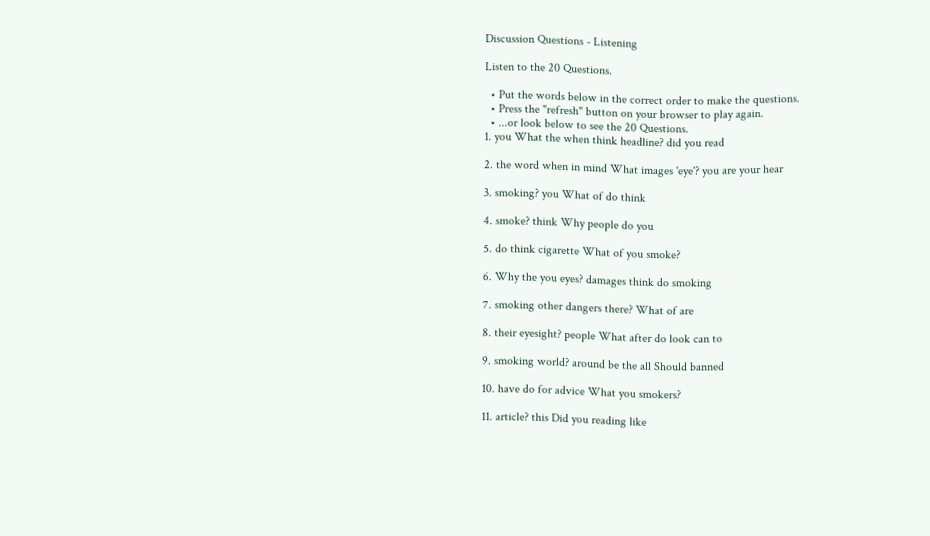Discussion Questions - Listening

Listen to the 20 Questions.

  • Put the words below in the correct order to make the questions.
  • Press the "refresh" button on your browser to play again.
  • ...or look below to see the 20 Questions.
1. you What the when think headline? did you read

2. the word when in mind What images 'eye'? you are your hear

3. smoking? you What of do think

4. smoke? think Why people do you

5. do think cigarette What of you smoke?

6. Why the you eyes? damages think do smoking

7. smoking other dangers there? What of are

8. their eyesight? people What after do look can to

9. smoking world? around be the all Should banned

10. have do for advice What you smokers?

11. article? this Did you reading like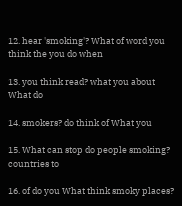12. hear 'smoking'? What of word you think the you do when

13. you think read? what you about What do

14. smokers? do think of What you

15. What can stop do people smoking? countries to

16. of do you What think smoky places?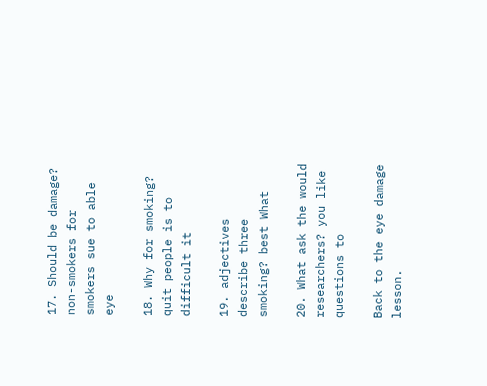17. Should be damage? non-smokers for smokers sue to able eye

18. Why for smoking? quit people is to difficult it

19. adjectives describe three smoking? best What

20. What ask the would researchers? you like questions to

Back to the eye damage lesson.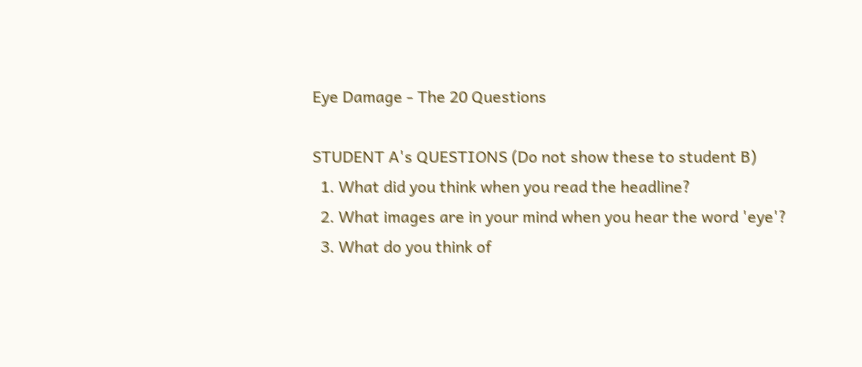Eye Damage - The 20 Questions

STUDENT A's QUESTIONS (Do not show these to student B)
  1. What did you think when you read the headline?
  2. What images are in your mind when you hear the word 'eye'?
  3. What do you think of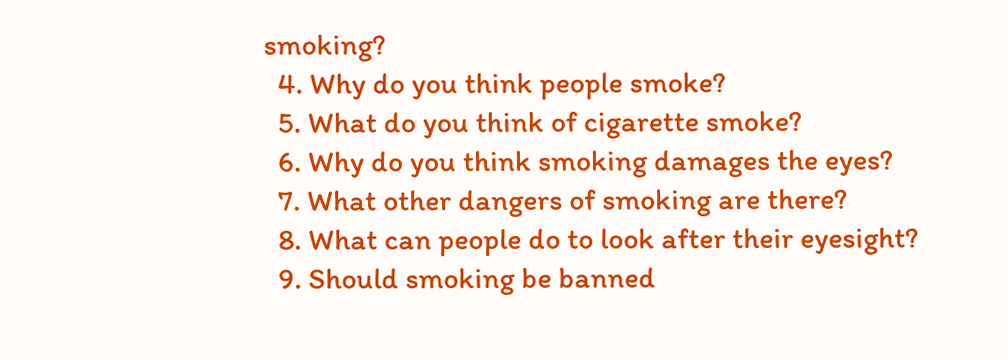smoking?
  4. Why do you think people smoke?
  5. What do you think of cigarette smoke?
  6. Why do you think smoking damages the eyes?
  7. What other dangers of smoking are there?
  8. What can people do to look after their eyesight?
  9. Should smoking be banned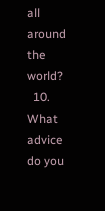all around the world?
  10. What advice do you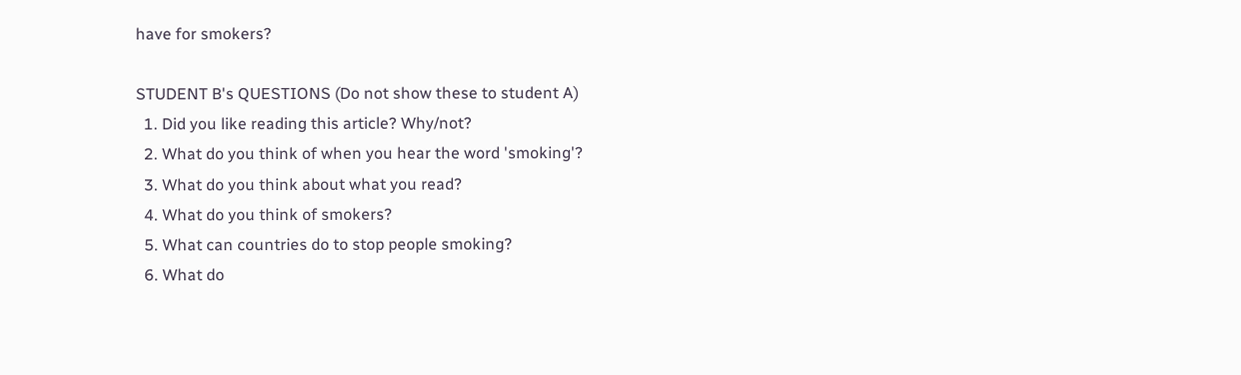have for smokers?

STUDENT B's QUESTIONS (Do not show these to student A)
  1. Did you like reading this article? Why/not?
  2. What do you think of when you hear the word 'smoking'?
  3. What do you think about what you read?
  4. What do you think of smokers?
  5. What can countries do to stop people smoking?
  6. What do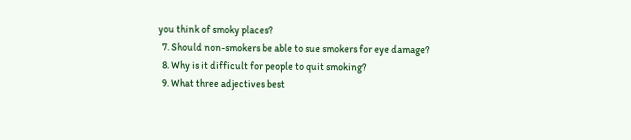you think of smoky places?
  7. Should non-smokers be able to sue smokers for eye damage?
  8. Why is it difficult for people to quit smoking?
  9. What three adjectives best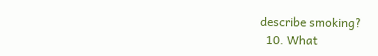describe smoking?
  10. What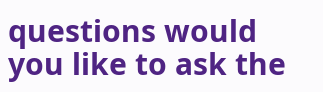questions would you like to ask the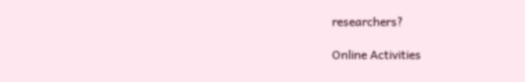researchers?

Online Activities